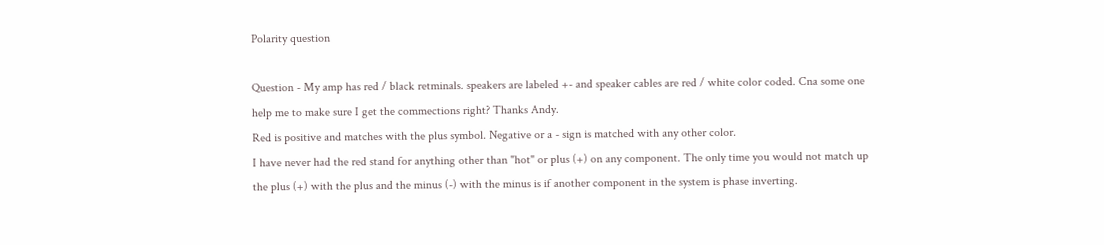Polarity question

Question - My amp has red / black retminals. speakers are labeled +- and speaker cables are red / white color coded. Cna some one help me to make sure I get the commections right? Thanks Andy.
Red is positive and matches with the plus symbol. Negative or a - sign is matched with any other color.
I have never had the red stand for anything other than "hot" or plus (+) on any component. The only time you would not match up the plus (+) with the plus and the minus (-) with the minus is if another component in the system is phase inverting.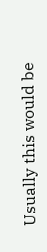Usually this would be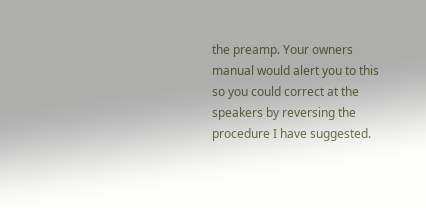the preamp. Your owners manual would alert you to this so you could correct at the speakers by reversing the procedure I have suggested.